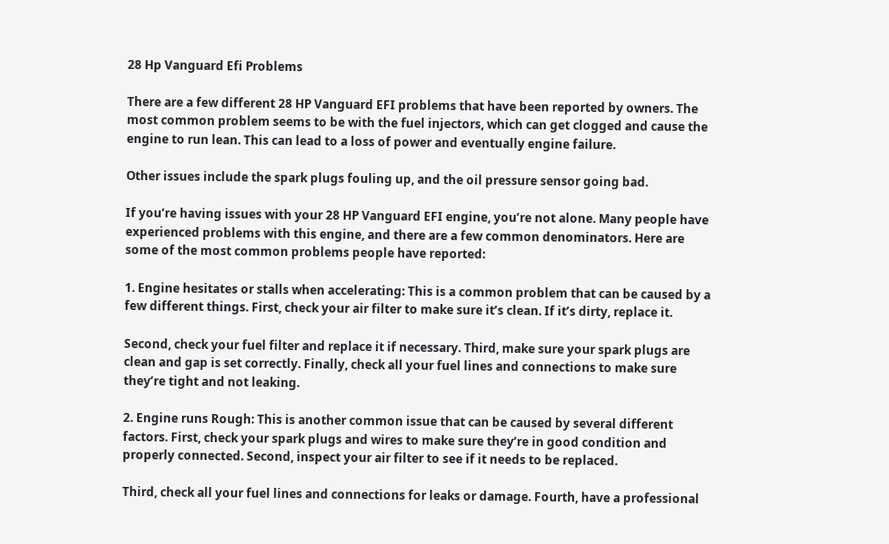28 Hp Vanguard Efi Problems

There are a few different 28 HP Vanguard EFI problems that have been reported by owners. The most common problem seems to be with the fuel injectors, which can get clogged and cause the engine to run lean. This can lead to a loss of power and eventually engine failure.

Other issues include the spark plugs fouling up, and the oil pressure sensor going bad.

If you’re having issues with your 28 HP Vanguard EFI engine, you’re not alone. Many people have experienced problems with this engine, and there are a few common denominators. Here are some of the most common problems people have reported:

1. Engine hesitates or stalls when accelerating: This is a common problem that can be caused by a few different things. First, check your air filter to make sure it’s clean. If it’s dirty, replace it.

Second, check your fuel filter and replace it if necessary. Third, make sure your spark plugs are clean and gap is set correctly. Finally, check all your fuel lines and connections to make sure they’re tight and not leaking.

2. Engine runs Rough: This is another common issue that can be caused by several different factors. First, check your spark plugs and wires to make sure they’re in good condition and properly connected. Second, inspect your air filter to see if it needs to be replaced.

Third, check all your fuel lines and connections for leaks or damage. Fourth, have a professional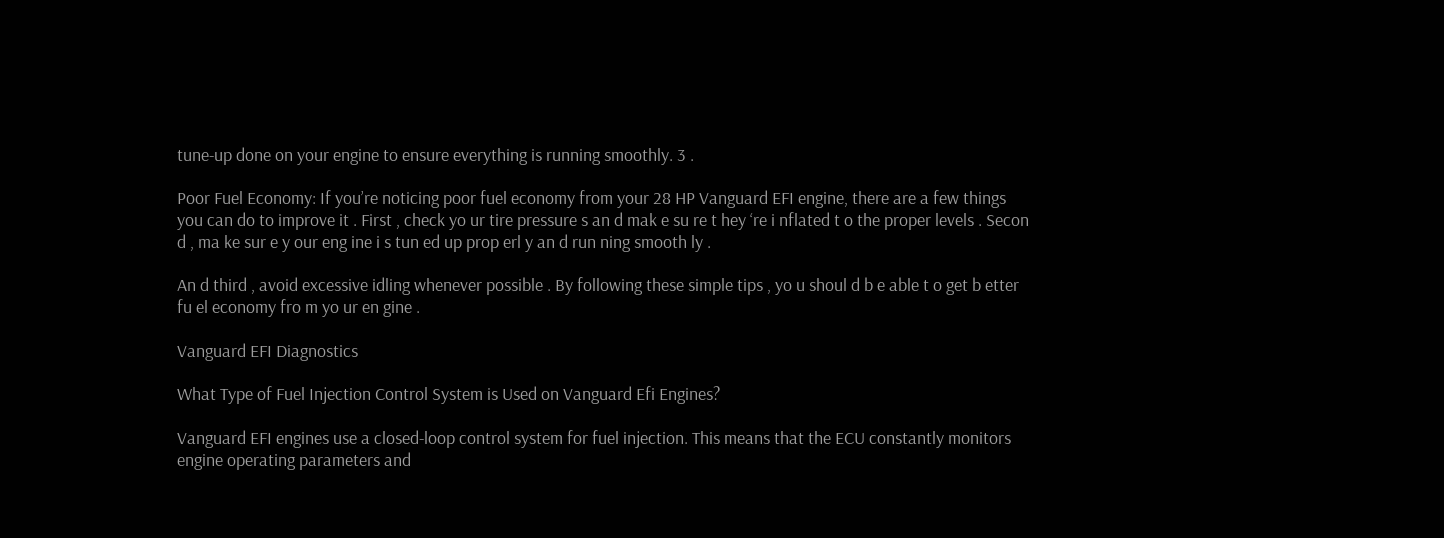tune-up done on your engine to ensure everything is running smoothly. 3 .

Poor Fuel Economy: If you’re noticing poor fuel economy from your 28 HP Vanguard EFI engine, there are a few things you can do to improve it . First , check yo ur tire pressure s an d mak e su re t hey ‘re i nflated t o the proper levels . Secon d , ma ke sur e y our eng ine i s tun ed up prop erl y an d run ning smooth ly .

An d third , avoid excessive idling whenever possible . By following these simple tips , yo u shoul d b e able t o get b etter fu el economy fro m yo ur en gine .

Vanguard EFI Diagnostics

What Type of Fuel Injection Control System is Used on Vanguard Efi Engines?

Vanguard EFI engines use a closed-loop control system for fuel injection. This means that the ECU constantly monitors engine operating parameters and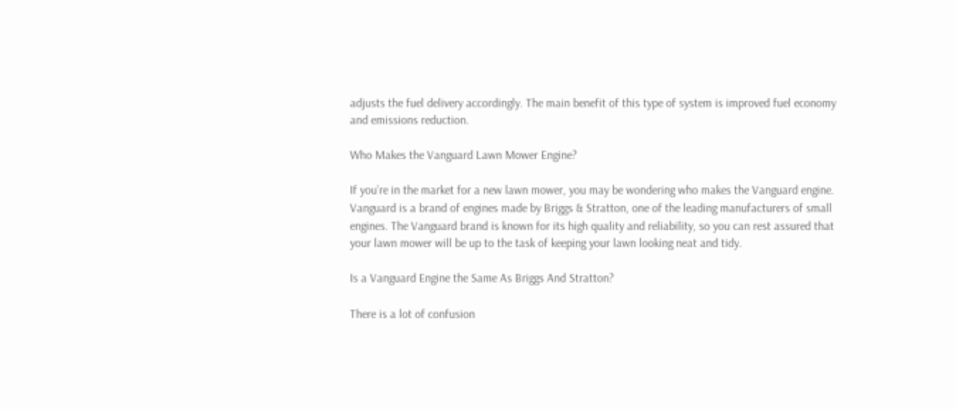adjusts the fuel delivery accordingly. The main benefit of this type of system is improved fuel economy and emissions reduction.

Who Makes the Vanguard Lawn Mower Engine?

If you’re in the market for a new lawn mower, you may be wondering who makes the Vanguard engine. Vanguard is a brand of engines made by Briggs & Stratton, one of the leading manufacturers of small engines. The Vanguard brand is known for its high quality and reliability, so you can rest assured that your lawn mower will be up to the task of keeping your lawn looking neat and tidy.

Is a Vanguard Engine the Same As Briggs And Stratton?

There is a lot of confusion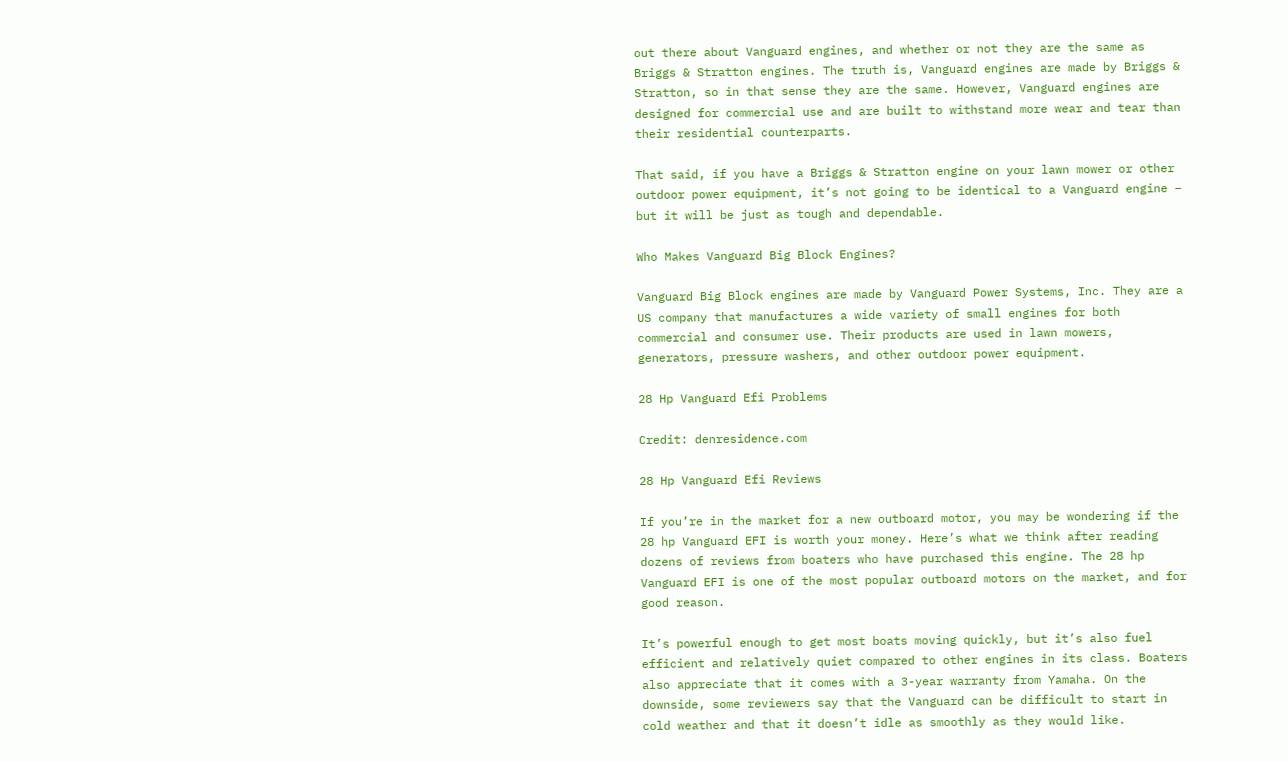out there about Vanguard engines, and whether or not they are the same as Briggs & Stratton engines. The truth is, Vanguard engines are made by Briggs & Stratton, so in that sense they are the same. However, Vanguard engines are designed for commercial use and are built to withstand more wear and tear than their residential counterparts.

That said, if you have a Briggs & Stratton engine on your lawn mower or other outdoor power equipment, it’s not going to be identical to a Vanguard engine – but it will be just as tough and dependable.

Who Makes Vanguard Big Block Engines?

Vanguard Big Block engines are made by Vanguard Power Systems, Inc. They are a US company that manufactures a wide variety of small engines for both commercial and consumer use. Their products are used in lawn mowers, generators, pressure washers, and other outdoor power equipment.

28 Hp Vanguard Efi Problems

Credit: denresidence.com

28 Hp Vanguard Efi Reviews

If you’re in the market for a new outboard motor, you may be wondering if the 28 hp Vanguard EFI is worth your money. Here’s what we think after reading dozens of reviews from boaters who have purchased this engine. The 28 hp Vanguard EFI is one of the most popular outboard motors on the market, and for good reason.

It’s powerful enough to get most boats moving quickly, but it’s also fuel efficient and relatively quiet compared to other engines in its class. Boaters also appreciate that it comes with a 3-year warranty from Yamaha. On the downside, some reviewers say that the Vanguard can be difficult to start in cold weather and that it doesn’t idle as smoothly as they would like.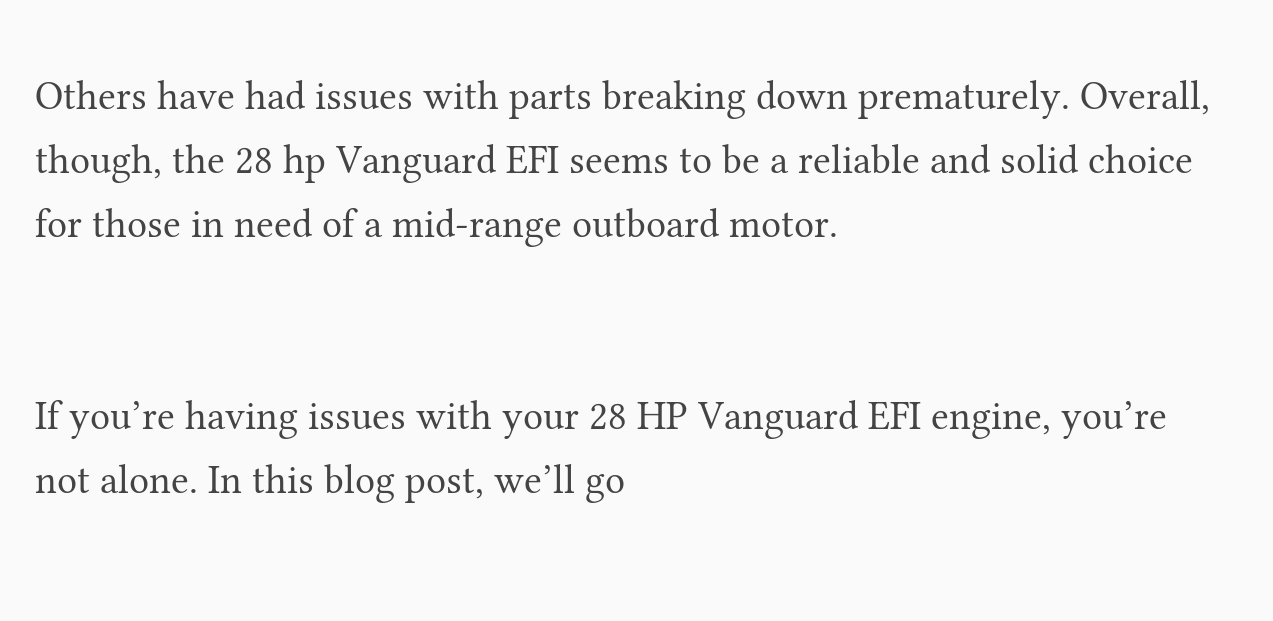Others have had issues with parts breaking down prematurely. Overall, though, the 28 hp Vanguard EFI seems to be a reliable and solid choice for those in need of a mid-range outboard motor.


If you’re having issues with your 28 HP Vanguard EFI engine, you’re not alone. In this blog post, we’ll go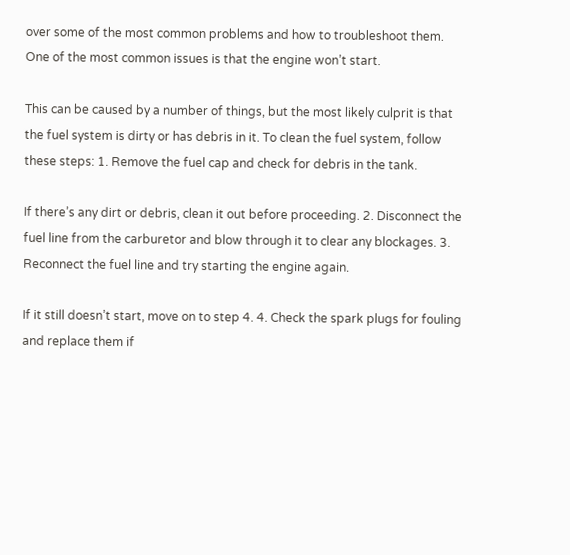over some of the most common problems and how to troubleshoot them. One of the most common issues is that the engine won’t start.

This can be caused by a number of things, but the most likely culprit is that the fuel system is dirty or has debris in it. To clean the fuel system, follow these steps: 1. Remove the fuel cap and check for debris in the tank.

If there’s any dirt or debris, clean it out before proceeding. 2. Disconnect the fuel line from the carburetor and blow through it to clear any blockages. 3. Reconnect the fuel line and try starting the engine again.

If it still doesn’t start, move on to step 4. 4. Check the spark plugs for fouling and replace them if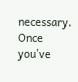necessary. Once you’ve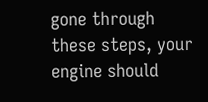gone through these steps, your engine should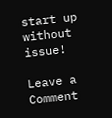start up without issue!

Leave a Comment